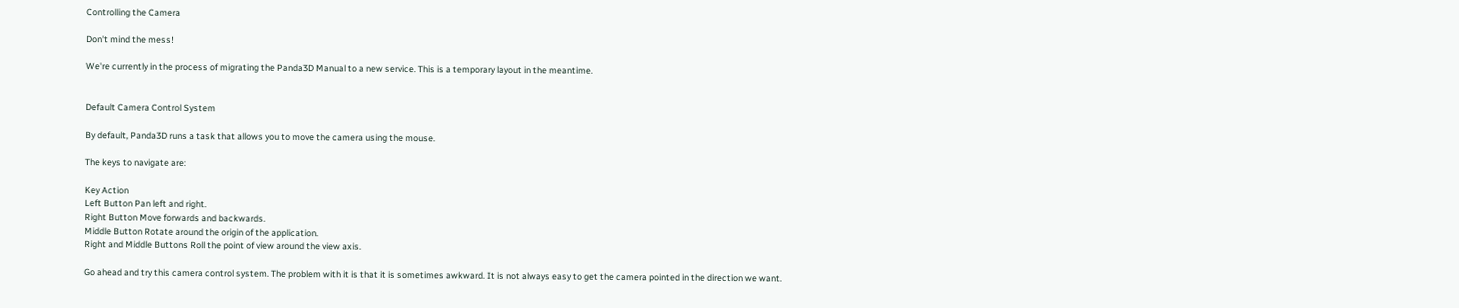Controlling the Camera

Don't mind the mess!

We're currently in the process of migrating the Panda3D Manual to a new service. This is a temporary layout in the meantime.


Default Camera Control System

By default, Panda3D runs a task that allows you to move the camera using the mouse.

The keys to navigate are:

Key Action
Left Button Pan left and right.
Right Button Move forwards and backwards.
Middle Button Rotate around the origin of the application.
Right and Middle Buttons Roll the point of view around the view axis.

Go ahead and try this camera control system. The problem with it is that it is sometimes awkward. It is not always easy to get the camera pointed in the direction we want.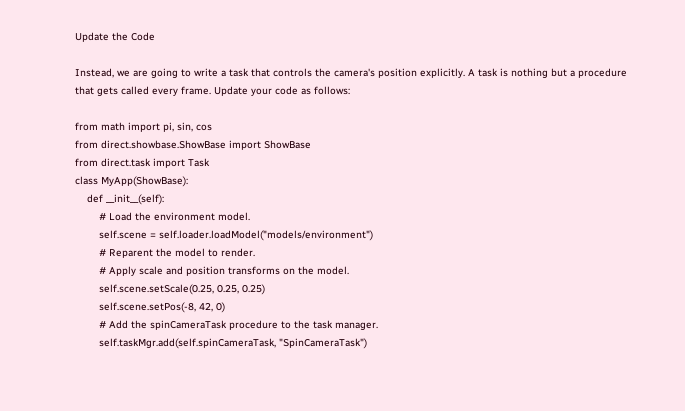Update the Code

Instead, we are going to write a task that controls the camera's position explicitly. A task is nothing but a procedure that gets called every frame. Update your code as follows:

from math import pi, sin, cos
from direct.showbase.ShowBase import ShowBase
from direct.task import Task
class MyApp(ShowBase):
    def __init__(self):
        # Load the environment model.
        self.scene = self.loader.loadModel("models/environment")
        # Reparent the model to render.
        # Apply scale and position transforms on the model.
        self.scene.setScale(0.25, 0.25, 0.25)
        self.scene.setPos(-8, 42, 0)
        # Add the spinCameraTask procedure to the task manager.
        self.taskMgr.add(self.spinCameraTask, "SpinCameraTask")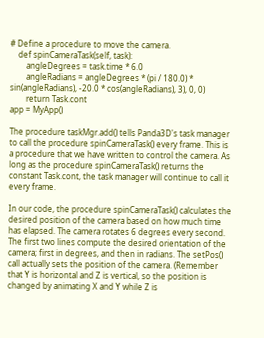# Define a procedure to move the camera.
    def spinCameraTask(self, task):
        angleDegrees = task.time * 6.0
        angleRadians = angleDegrees * (pi / 180.0) * sin(angleRadians), -20.0 * cos(angleRadians), 3), 0, 0)
        return Task.cont
app = MyApp()

The procedure taskMgr.add() tells Panda3D's task manager to call the procedure spinCameraTask() every frame. This is a procedure that we have written to control the camera. As long as the procedure spinCameraTask() returns the constant Task.cont, the task manager will continue to call it every frame.

In our code, the procedure spinCameraTask() calculates the desired position of the camera based on how much time has elapsed. The camera rotates 6 degrees every second. The first two lines compute the desired orientation of the camera; first in degrees, and then in radians. The setPos() call actually sets the position of the camera. (Remember that Y is horizontal and Z is vertical, so the position is changed by animating X and Y while Z is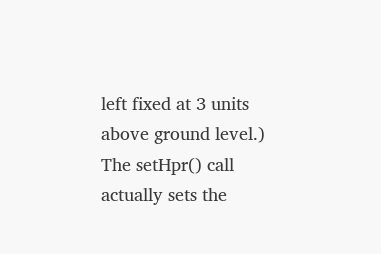left fixed at 3 units above ground level.) The setHpr() call actually sets the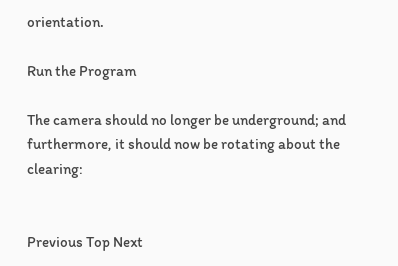orientation.

Run the Program

The camera should no longer be underground; and furthermore, it should now be rotating about the clearing:


Previous Top Next